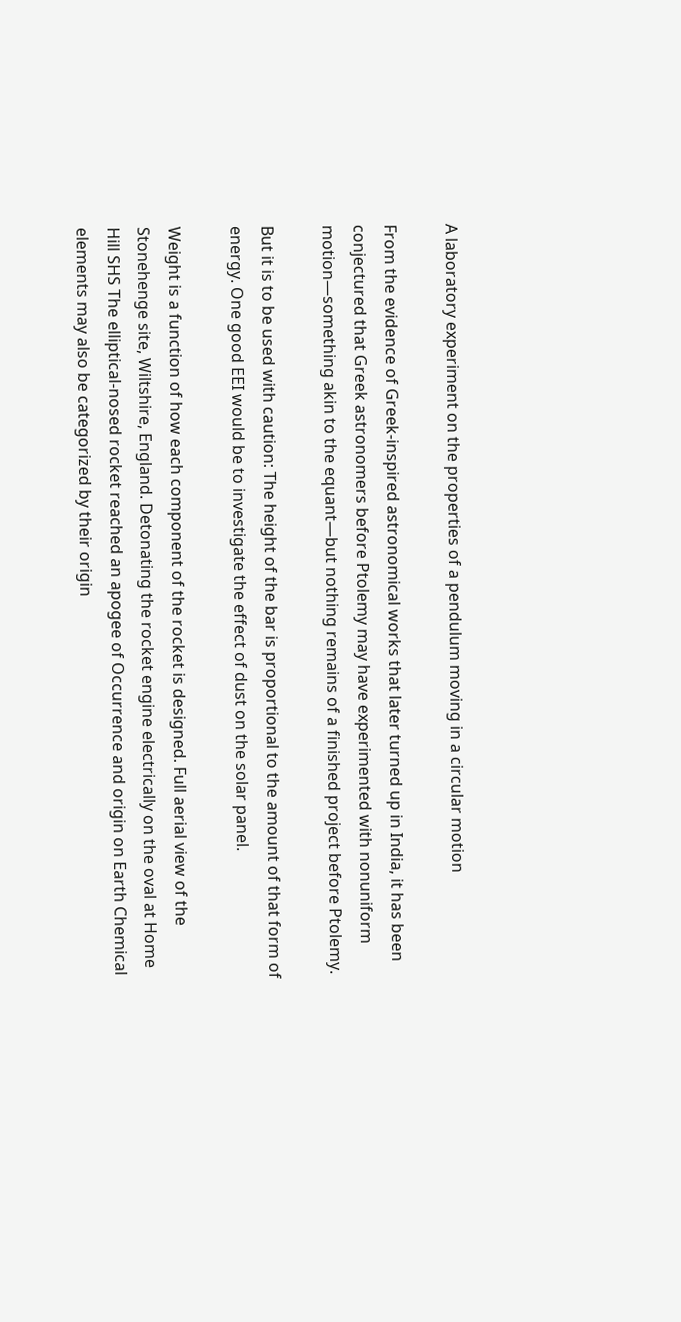A laboratory experiment on the properties of a pendulum moving in a circular motion

From the evidence of Greek-inspired astronomical works that later turned up in India, it has been conjectured that Greek astronomers before Ptolemy may have experimented with nonuniform motion—something akin to the equant—but nothing remains of a finished project before Ptolemy.

But it is to be used with caution: The height of the bar is proportional to the amount of that form of energy. One good EEI would be to investigate the effect of dust on the solar panel.

Weight is a function of how each component of the rocket is designed. Full aerial view of the Stonehenge site, Wiltshire, England. Detonating the rocket engine electrically on the oval at Home Hill SHS The elliptical-nosed rocket reached an apogee of Occurrence and origin on Earth Chemical elements may also be categorized by their origin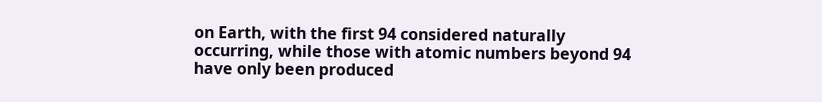on Earth, with the first 94 considered naturally occurring, while those with atomic numbers beyond 94 have only been produced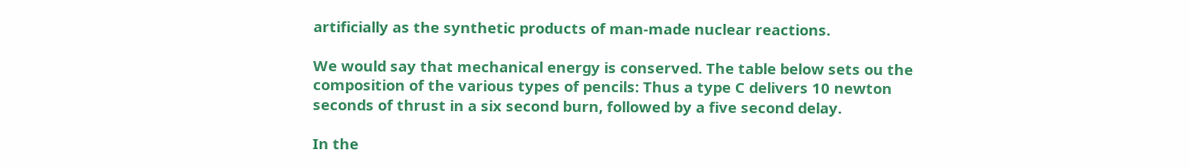artificially as the synthetic products of man-made nuclear reactions.

We would say that mechanical energy is conserved. The table below sets ou the composition of the various types of pencils: Thus a type C delivers 10 newton seconds of thrust in a six second burn, followed by a five second delay.

In the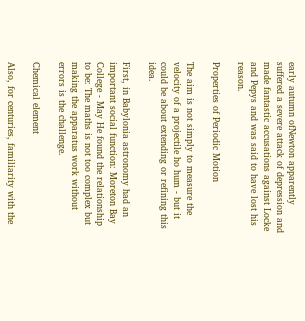early autumn ofNewton apparently suffered a severe attack of depression and made fantastic accusations against Locke and Pepys and was said to have lost his reason.

Properties of Periodic Motion

The aim is not simply to measure the velocity of a projectile ho hum - but it could be about extending or refining this idea.

First, in Babylonia astronomy had an important social function: Moreton Bay College - May He found the relationship to be: The maths is not too complex but making the apparatus work without errors is the challenge.

Chemical element

Also, for centuries, familiarity with the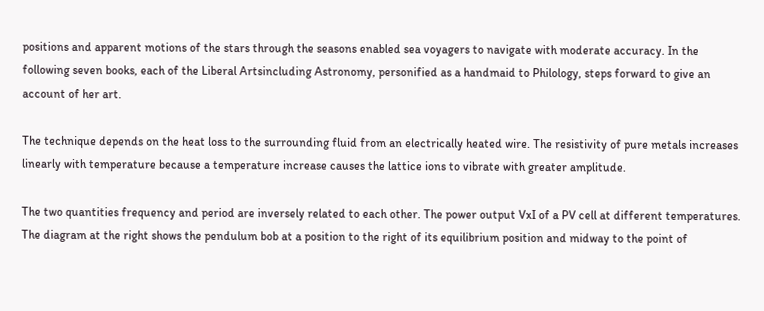positions and apparent motions of the stars through the seasons enabled sea voyagers to navigate with moderate accuracy. In the following seven books, each of the Liberal Artsincluding Astronomy, personified as a handmaid to Philology, steps forward to give an account of her art.

The technique depends on the heat loss to the surrounding fluid from an electrically heated wire. The resistivity of pure metals increases linearly with temperature because a temperature increase causes the lattice ions to vibrate with greater amplitude.

The two quantities frequency and period are inversely related to each other. The power output VxI of a PV cell at different temperatures. The diagram at the right shows the pendulum bob at a position to the right of its equilibrium position and midway to the point of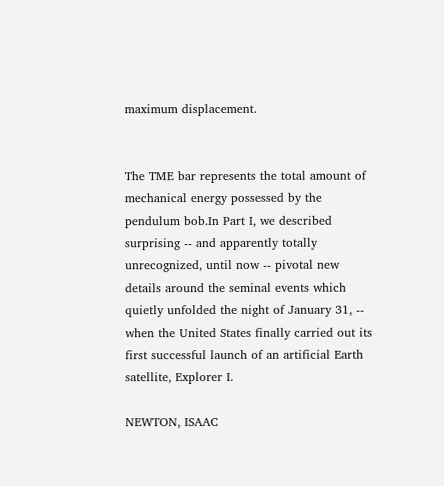maximum displacement.


The TME bar represents the total amount of mechanical energy possessed by the pendulum bob.In Part I, we described surprising -- and apparently totally unrecognized, until now -- pivotal new details around the seminal events which quietly unfolded the night of January 31, -- when the United States finally carried out its first successful launch of an artificial Earth satellite, Explorer I.

NEWTON, ISAAC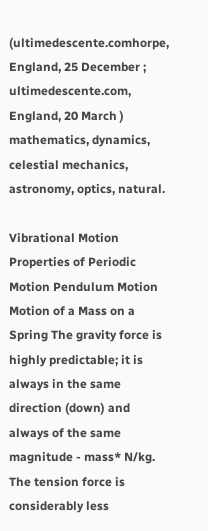(ultimedescente.comhorpe, England, 25 December ; ultimedescente.com, England, 20 March ) mathematics, dynamics, celestial mechanics, astronomy, optics, natural.

Vibrational Motion Properties of Periodic Motion Pendulum Motion Motion of a Mass on a Spring The gravity force is highly predictable; it is always in the same direction (down) and always of the same magnitude - mass* N/kg. The tension force is considerably less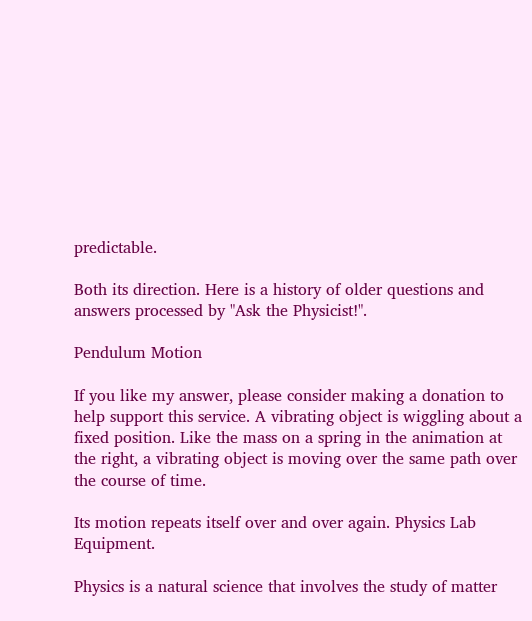predictable.

Both its direction. Here is a history of older questions and answers processed by "Ask the Physicist!".

Pendulum Motion

If you like my answer, please consider making a donation to help support this service. A vibrating object is wiggling about a fixed position. Like the mass on a spring in the animation at the right, a vibrating object is moving over the same path over the course of time.

Its motion repeats itself over and over again. Physics Lab Equipment.

Physics is a natural science that involves the study of matter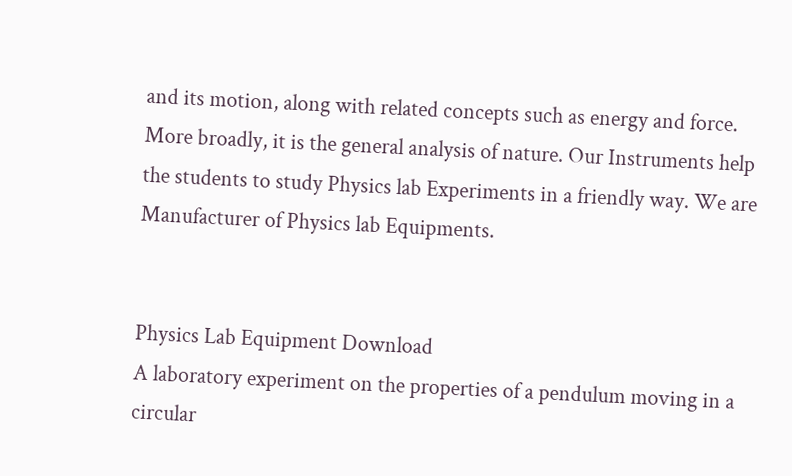and its motion, along with related concepts such as energy and force. More broadly, it is the general analysis of nature. Our Instruments help the students to study Physics lab Experiments in a friendly way. We are Manufacturer of Physics lab Equipments.


Physics Lab Equipment Download
A laboratory experiment on the properties of a pendulum moving in a circular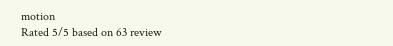motion
Rated 5/5 based on 63 review